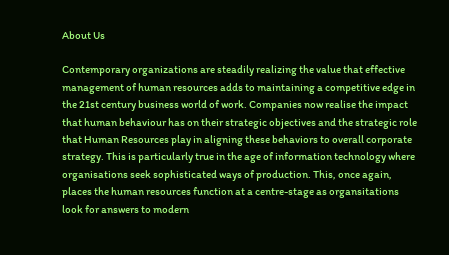About Us

Contemporary organizations are steadily realizing the value that effective management of human resources adds to maintaining a competitive edge in the 21st century business world of work. Companies now realise the impact that human behaviour has on their strategic objectives and the strategic role that Human Resources play in aligning these behaviors to overall corporate strategy. This is particularly true in the age of information technology where organisations seek sophisticated ways of production. This, once again, places the human resources function at a centre-stage as organsitations look for answers to modern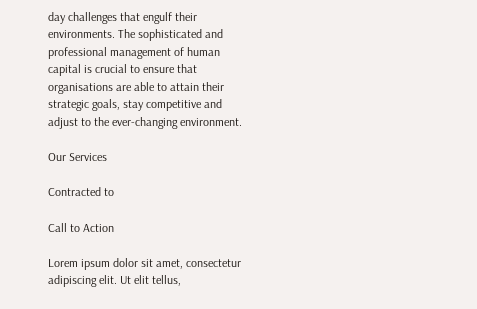day challenges that engulf their environments. The sophisticated and professional management of human capital is crucial to ensure that organisations are able to attain their strategic goals, stay competitive and adjust to the ever-changing environment.

Our Services

Contracted to

Call to Action

Lorem ipsum dolor sit amet, consectetur adipiscing elit. Ut elit tellus,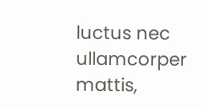luctus nec ullamcorper mattis,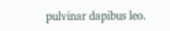pulvinar dapibus leo.